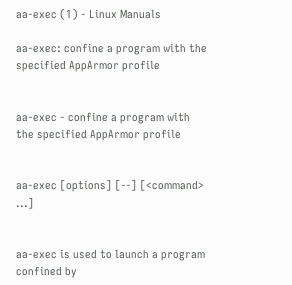aa-exec (1) - Linux Manuals

aa-exec: confine a program with the specified AppArmor profile


aa-exec - confine a program with the specified AppArmor profile


aa-exec [options] [--] [<command> ...]


aa-exec is used to launch a program confined by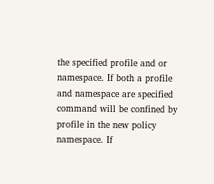the specified profile and or namespace. If both a profile and namespace are specified command will be confined by profile in the new policy namespace. If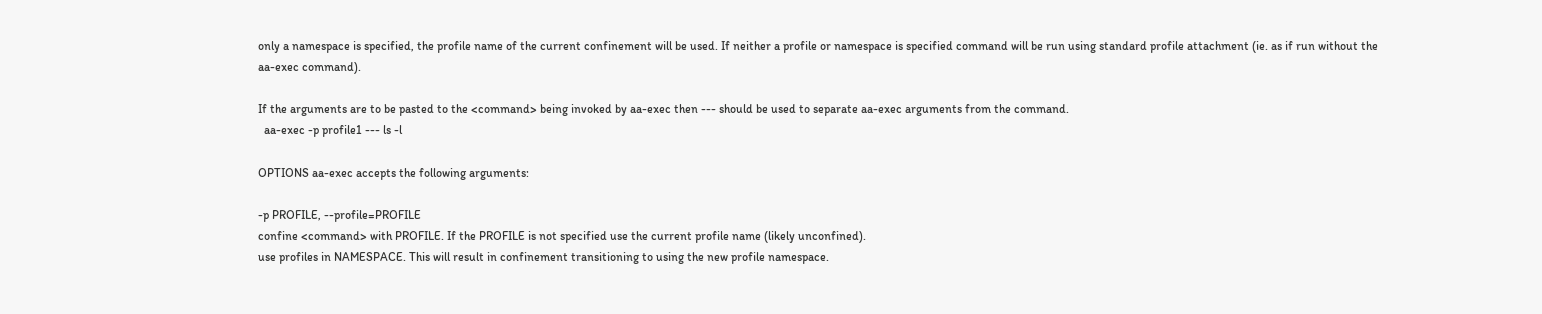only a namespace is specified, the profile name of the current confinement will be used. If neither a profile or namespace is specified command will be run using standard profile attachment (ie. as if run without the aa-exec command).

If the arguments are to be pasted to the <command> being invoked by aa-exec then --- should be used to separate aa-exec arguments from the command.
  aa-exec -p profile1 --- ls -l

OPTIONS aa-exec accepts the following arguments:

-p PROFILE, --profile=PROFILE
confine <command> with PROFILE. If the PROFILE is not specified use the current profile name (likely unconfined).
use profiles in NAMESPACE. This will result in confinement transitioning to using the new profile namespace.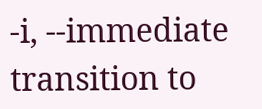-i, --immediate
transition to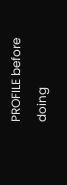PROFILE before doing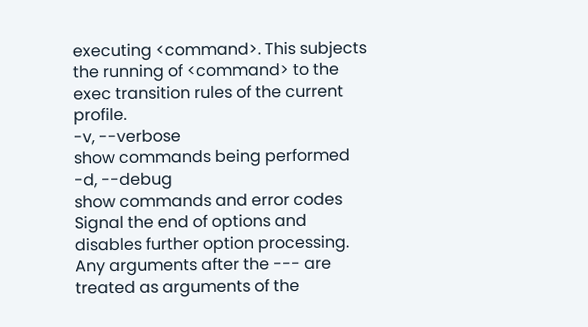executing <command>. This subjects the running of <command> to the exec transition rules of the current profile.
-v, --verbose
show commands being performed
-d, --debug
show commands and error codes
Signal the end of options and disables further option processing. Any arguments after the --- are treated as arguments of the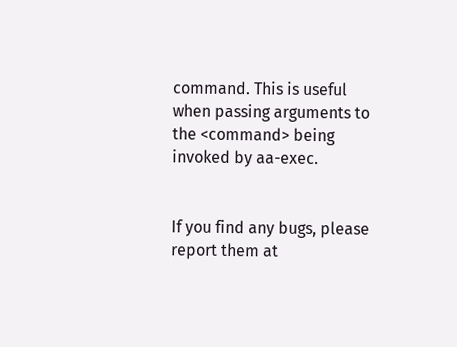command. This is useful when passing arguments to the <command> being invoked by aa-exec.


If you find any bugs, please report them at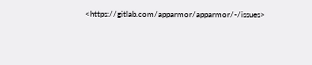<https://gitlab.com/apparmor/apparmor/-/issues>